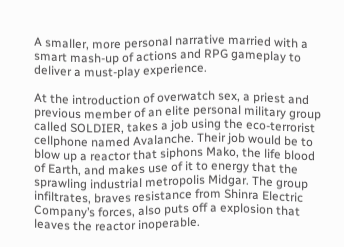A smaller, more personal narrative married with a smart mash-up of actions and RPG gameplay to deliver a must-play experience.

At the introduction of overwatch sex, a priest and previous member of an elite personal military group called SOLDIER, takes a job using the eco-terrorist cellphone named Avalanche. Their job would be to blow up a reactor that siphons Mako, the life blood of Earth, and makes use of it to energy that the sprawling industrial metropolis Midgar. The group infiltrates, braves resistance from Shinra Electric Company’s forces, also puts off a explosion that leaves the reactor inoperable.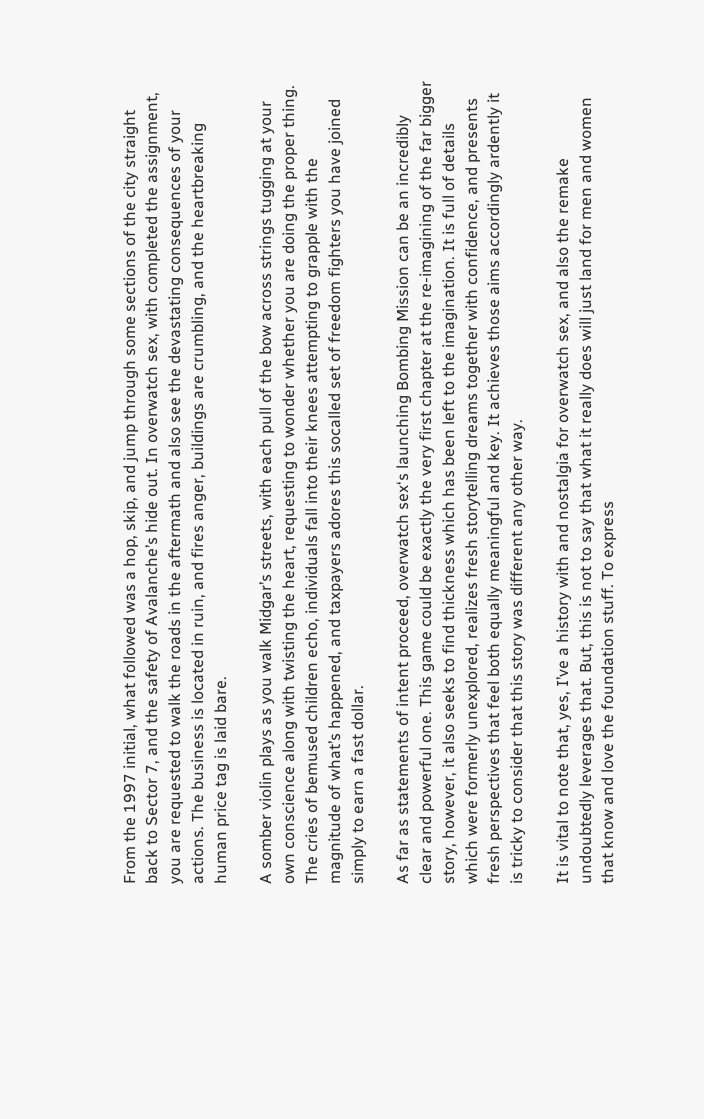From the 1997 initial, what followed was a hop, skip, and jump through some sections of the city straight back to Sector 7, and the safety of Avalanche’s hide out. In overwatch sex, with completed the assignment, you are requested to walk the roads in the aftermath and also see the devastating consequences of your actions. The business is located in ruin, and fires anger, buildings are crumbling, and the heartbreaking human price tag is laid bare.

A somber violin plays as you walk Midgar’s streets, with each pull of the bow across strings tugging at your own conscience along with twisting the heart, requesting to wonder whether you are doing the proper thing. The cries of bemused children echo, individuals fall into their knees attempting to grapple with the magnitude of what’s happened, and taxpayers adores this socalled set of freedom fighters you have joined simply to earn a fast dollar.

As far as statements of intent proceed, overwatch sex‘s launching Bombing Mission can be an incredibly clear and powerful one. This game could be exactly the very first chapter at the re-imagining of the far bigger story, however, it also seeks to find thickness which has been left to the imagination. It is full of details which were formerly unexplored, realizes fresh storytelling dreams together with confidence, and presents fresh perspectives that feel both equally meaningful and key. It achieves those aims accordingly ardently it is tricky to consider that this story was different any other way.

It is vital to note that, yes, I’ve a history with and nostalgia for overwatch sex, and also the remake undoubtedly leverages that. But, this is not to say that what it really does will just land for men and women that know and love the foundation stuff. To express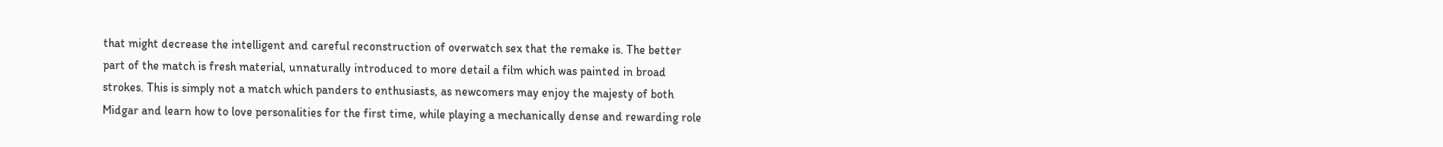that might decrease the intelligent and careful reconstruction of overwatch sex that the remake is. The better part of the match is fresh material, unnaturally introduced to more detail a film which was painted in broad strokes. This is simply not a match which panders to enthusiasts, as newcomers may enjoy the majesty of both Midgar and learn how to love personalities for the first time, while playing a mechanically dense and rewarding role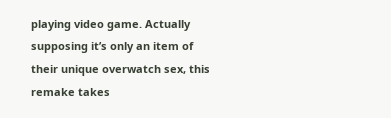playing video game. Actually supposing it’s only an item of their unique overwatch sex, this remake takes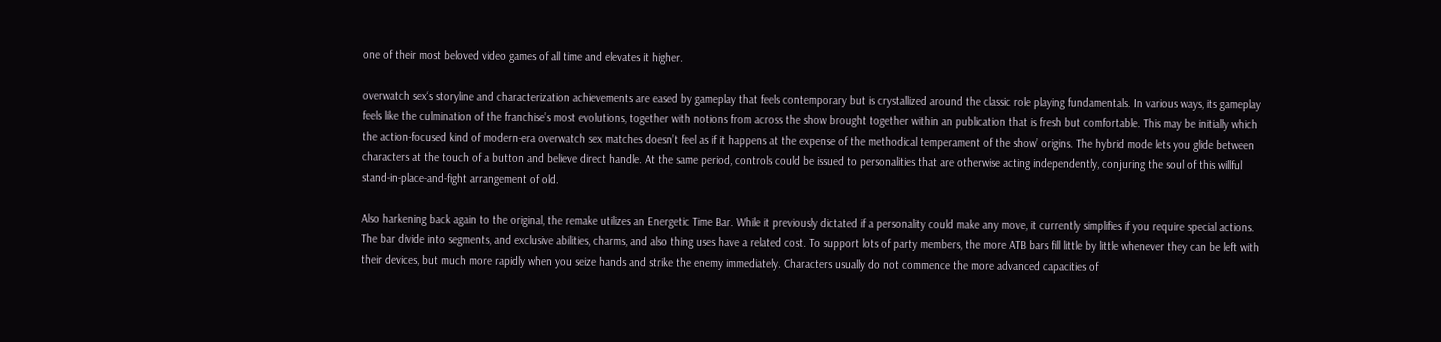one of their most beloved video games of all time and elevates it higher.

overwatch sex‘s storyline and characterization achievements are eased by gameplay that feels contemporary but is crystallized around the classic role playing fundamentals. In various ways, its gameplay feels like the culmination of the franchise’s most evolutions, together with notions from across the show brought together within an publication that is fresh but comfortable. This may be initially which the action-focused kind of modern-era overwatch sex matches doesn’t feel as if it happens at the expense of the methodical temperament of the show’ origins. The hybrid mode lets you glide between characters at the touch of a button and believe direct handle. At the same period, controls could be issued to personalities that are otherwise acting independently, conjuring the soul of this willful stand-in-place-and-fight arrangement of old.

Also harkening back again to the original, the remake utilizes an Energetic Time Bar. While it previously dictated if a personality could make any move, it currently simplifies if you require special actions. The bar divide into segments, and exclusive abilities, charms, and also thing uses have a related cost. To support lots of party members, the more ATB bars fill little by little whenever they can be left with their devices, but much more rapidly when you seize hands and strike the enemy immediately. Characters usually do not commence the more advanced capacities of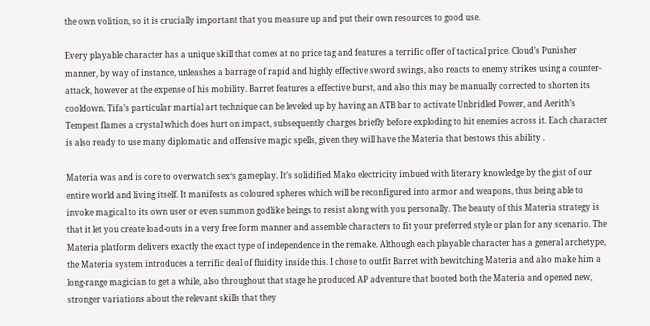the own volition, so it is crucially important that you measure up and put their own resources to good use.

Every playable character has a unique skill that comes at no price tag and features a terrific offer of tactical price. Cloud’s Punisher manner, by way of instance, unleashes a barrage of rapid and highly effective sword swings, also reacts to enemy strikes using a counter-attack, however at the expense of his mobility. Barret features a effective burst, and also this may be manually corrected to shorten its cooldown. Tifa’s particular martial art technique can be leveled up by having an ATB bar to activate Unbridled Power, and Aerith’s Tempest flames a crystal which does hurt on impact, subsequently charges briefly before exploding to hit enemies across it. Each character is also ready to use many diplomatic and offensive magic spells, given they will have the Materia that bestows this ability .

Materia was and is core to overwatch sex‘s gameplay. It’s solidified Mako electricity imbued with literary knowledge by the gist of our entire world and living itself. It manifests as coloured spheres which will be reconfigured into armor and weapons, thus being able to invoke magical to its own user or even summon godlike beings to resist along with you personally. The beauty of this Materia strategy is that it let you create load-outs in a very free form manner and assemble characters to fit your preferred style or plan for any scenario. The Materia platform delivers exactly the exact type of independence in the remake. Although each playable character has a general archetype, the Materia system introduces a terrific deal of fluidity inside this. I chose to outfit Barret with bewitching Materia and also make him a long-range magician to get a while, also throughout that stage he produced AP adventure that booted both the Materia and opened new, stronger variations about the relevant skills that they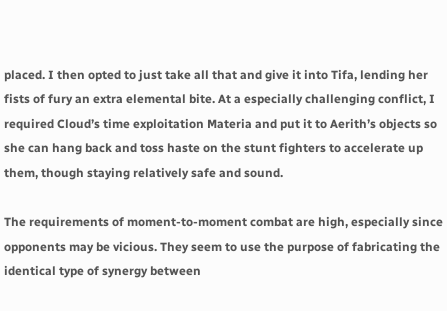placed. I then opted to just take all that and give it into Tifa, lending her fists of fury an extra elemental bite. At a especially challenging conflict, I required Cloud’s time exploitation Materia and put it to Aerith’s objects so she can hang back and toss haste on the stunt fighters to accelerate up them, though staying relatively safe and sound.

The requirements of moment-to-moment combat are high, especially since opponents may be vicious. They seem to use the purpose of fabricating the identical type of synergy between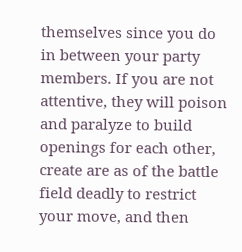themselves since you do in between your party members. If you are not attentive, they will poison and paralyze to build openings for each other, create are as of the battle field deadly to restrict your move, and then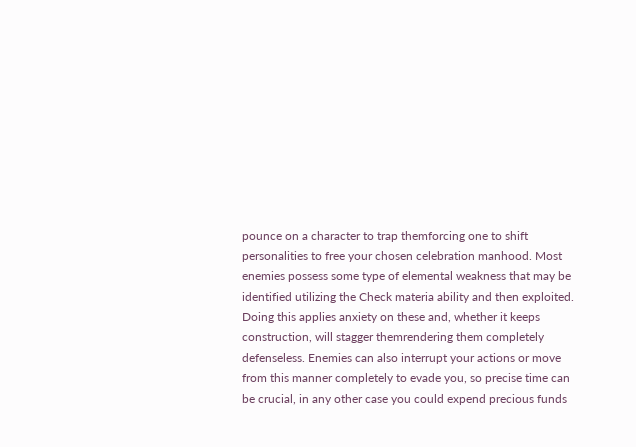pounce on a character to trap themforcing one to shift personalities to free your chosen celebration manhood. Most enemies possess some type of elemental weakness that may be identified utilizing the Check materia ability and then exploited. Doing this applies anxiety on these and, whether it keeps construction, will stagger themrendering them completely defenseless. Enemies can also interrupt your actions or move from this manner completely to evade you, so precise time can be crucial, in any other case you could expend precious funds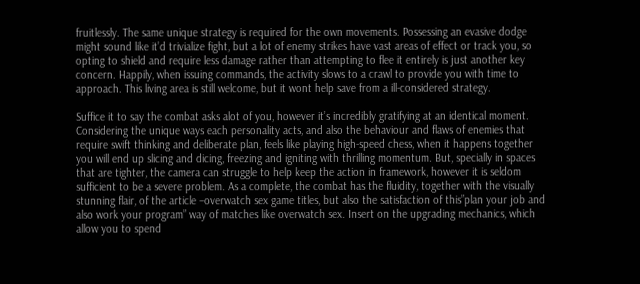fruitlessly. The same unique strategy is required for the own movements. Possessing an evasive dodge might sound like it’d trivialize fight, but a lot of enemy strikes have vast areas of effect or track you, so opting to shield and require less damage rather than attempting to flee it entirely is just another key concern. Happily, when issuing commands, the activity slows to a crawl to provide you with time to approach. This living area is still welcome, but it wont help save from a ill-considered strategy.

Suffice it to say the combat asks alot of you, however it’s incredibly gratifying at an identical moment. Considering the unique ways each personality acts, and also the behaviour and flaws of enemies that require swift thinking and deliberate plan, feels like playing high-speed chess, when it happens together you will end up slicing and dicing, freezing and igniting with thrilling momentum. But, specially in spaces that are tighter, the camera can struggle to help keep the action in framework, however it is seldom sufficient to be a severe problem. As a complete, the combat has the fluidity, together with the visually stunning flair, of the article –overwatch sex game titles, but also the satisfaction of this”plan your job and also work your program” way of matches like overwatch sex. Insert on the upgrading mechanics, which allow you to spend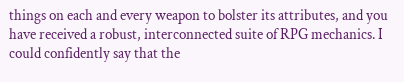things on each and every weapon to bolster its attributes, and you have received a robust, interconnected suite of RPG mechanics. I could confidently say that the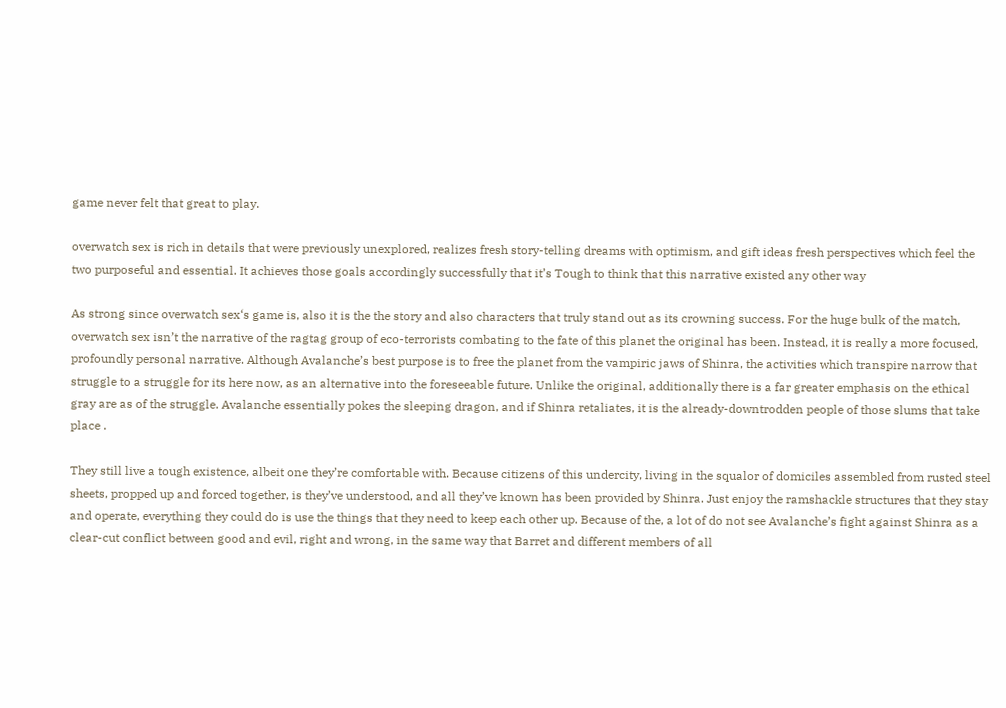game never felt that great to play.

overwatch sex is rich in details that were previously unexplored, realizes fresh story-telling dreams with optimism, and gift ideas fresh perspectives which feel the two purposeful and essential. It achieves those goals accordingly successfully that it’s Tough to think that this narrative existed any other way

As strong since overwatch sex‘s game is, also it is the the story and also characters that truly stand out as its crowning success. For the huge bulk of the match, overwatch sex isn’t the narrative of the ragtag group of eco-terrorists combating to the fate of this planet the original has been. Instead, it is really a more focused, profoundly personal narrative. Although Avalanche’s best purpose is to free the planet from the vampiric jaws of Shinra, the activities which transpire narrow that struggle to a struggle for its here now, as an alternative into the foreseeable future. Unlike the original, additionally there is a far greater emphasis on the ethical gray are as of the struggle. Avalanche essentially pokes the sleeping dragon, and if Shinra retaliates, it is the already-downtrodden people of those slums that take place .

They still live a tough existence, albeit one they’re comfortable with. Because citizens of this undercity, living in the squalor of domiciles assembled from rusted steel sheets, propped up and forced together, is they’ve understood, and all they’ve known has been provided by Shinra. Just enjoy the ramshackle structures that they stay and operate, everything they could do is use the things that they need to keep each other up. Because of the, a lot of do not see Avalanche’s fight against Shinra as a clear-cut conflict between good and evil, right and wrong, in the same way that Barret and different members of all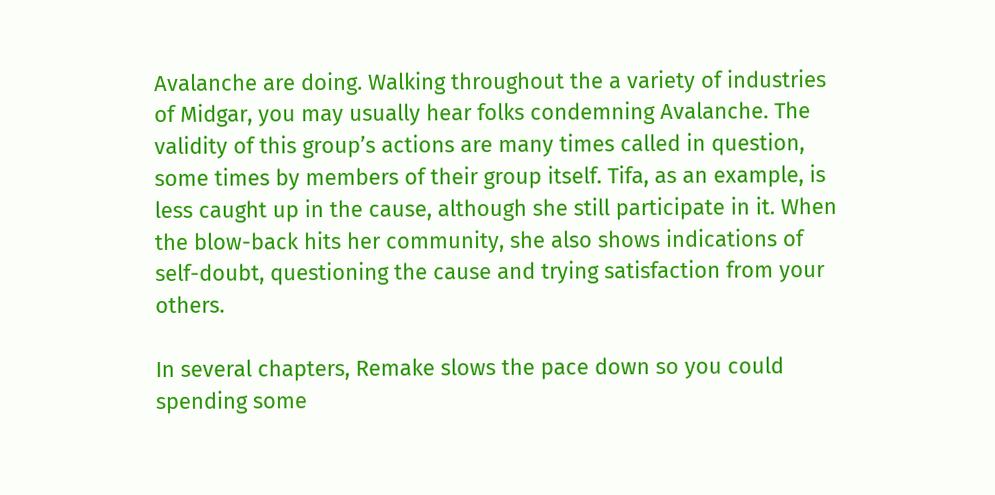Avalanche are doing. Walking throughout the a variety of industries of Midgar, you may usually hear folks condemning Avalanche. The validity of this group’s actions are many times called in question, some times by members of their group itself. Tifa, as an example, is less caught up in the cause, although she still participate in it. When the blow-back hits her community, she also shows indications of self-doubt, questioning the cause and trying satisfaction from your others.

In several chapters, Remake slows the pace down so you could spending some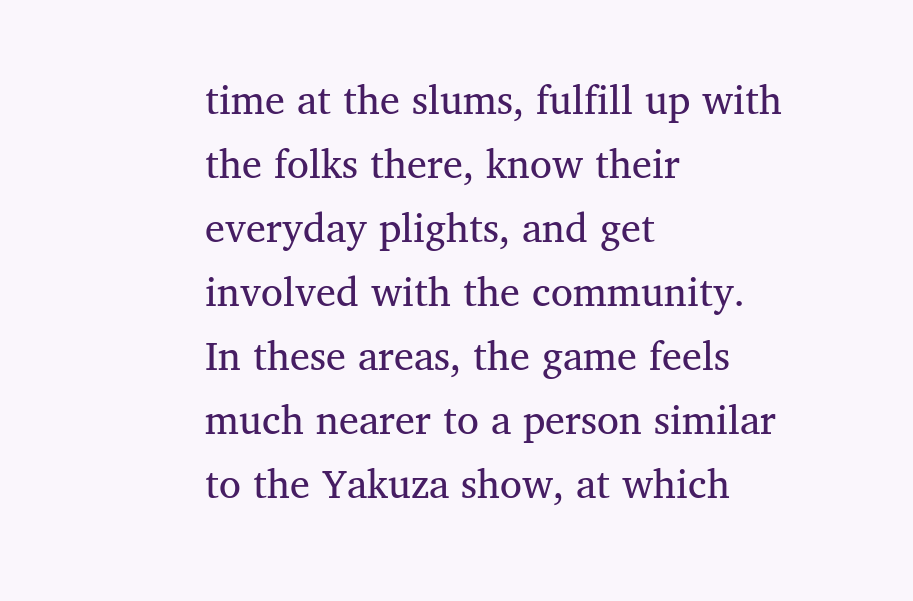time at the slums, fulfill up with the folks there, know their everyday plights, and get involved with the community. In these areas, the game feels much nearer to a person similar to the Yakuza show, at which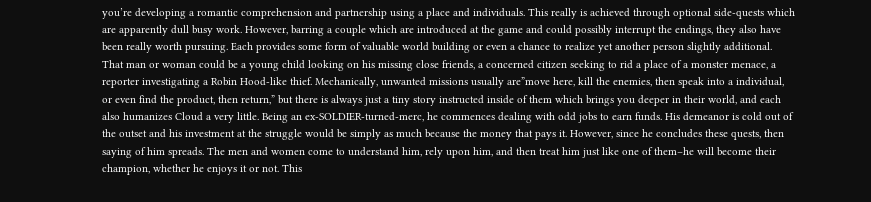you’re developing a romantic comprehension and partnership using a place and individuals. This really is achieved through optional side-quests which are apparently dull busy work. However, barring a couple which are introduced at the game and could possibly interrupt the endings, they also have been really worth pursuing. Each provides some form of valuable world building or even a chance to realize yet another person slightly additional. That man or woman could be a young child looking on his missing close friends, a concerned citizen seeking to rid a place of a monster menace, a reporter investigating a Robin Hood-like thief. Mechanically, unwanted missions usually are”move here, kill the enemies, then speak into a individual, or even find the product, then return,” but there is always just a tiny story instructed inside of them which brings you deeper in their world, and each also humanizes Cloud a very little. Being an ex-SOLDIER-turned-merc, he commences dealing with odd jobs to earn funds. His demeanor is cold out of the outset and his investment at the struggle would be simply as much because the money that pays it. However, since he concludes these quests, then saying of him spreads. The men and women come to understand him, rely upon him, and then treat him just like one of them–he will become their champion, whether he enjoys it or not. This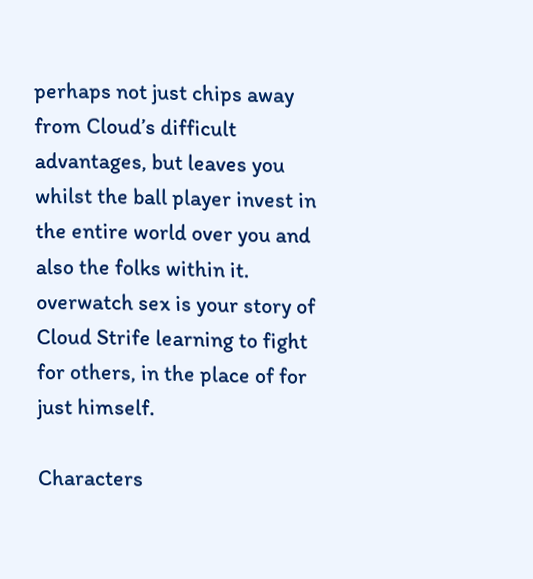perhaps not just chips away from Cloud’s difficult advantages, but leaves you whilst the ball player invest in the entire world over you and also the folks within it. overwatch sex is your story of Cloud Strife learning to fight for others, in the place of for just himself.

Characters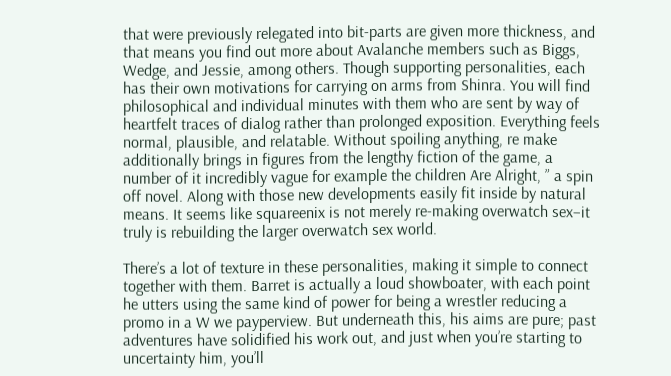that were previously relegated into bit-parts are given more thickness, and that means you find out more about Avalanche members such as Biggs, Wedge, and Jessie, among others. Though supporting personalities, each has their own motivations for carrying on arms from Shinra. You will find philosophical and individual minutes with them who are sent by way of heartfelt traces of dialog rather than prolonged exposition. Everything feels normal, plausible, and relatable. Without spoiling anything, re make additionally brings in figures from the lengthy fiction of the game, a number of it incredibly vague for example the children Are Alright, ” a spin off novel. Along with those new developments easily fit inside by natural means. It seems like squareenix is not merely re-making overwatch sex–it truly is rebuilding the larger overwatch sex world.

There’s a lot of texture in these personalities, making it simple to connect together with them. Barret is actually a loud showboater, with each point he utters using the same kind of power for being a wrestler reducing a promo in a W we payperview. But underneath this, his aims are pure; past adventures have solidified his work out, and just when you’re starting to uncertainty him, you’ll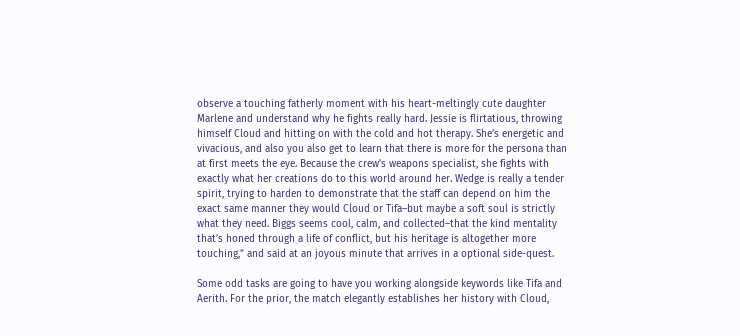observe a touching fatherly moment with his heart-meltingly cute daughter Marlene and understand why he fights really hard. Jessie is flirtatious, throwing himself Cloud and hitting on with the cold and hot therapy. She’s energetic and vivacious, and also you also get to learn that there is more for the persona than at first meets the eye. Because the crew’s weapons specialist, she fights with exactly what her creations do to this world around her. Wedge is really a tender spirit, trying to harden to demonstrate that the staff can depend on him the exact same manner they would Cloud or Tifa–but maybe a soft soul is strictly what they need. Biggs seems cool, calm, and collected–that the kind mentality that’s honed through a life of conflict, but his heritage is altogether more touching,” and said at an joyous minute that arrives in a optional side-quest.

Some odd tasks are going to have you working alongside keywords like Tifa and Aerith. For the prior, the match elegantly establishes her history with Cloud,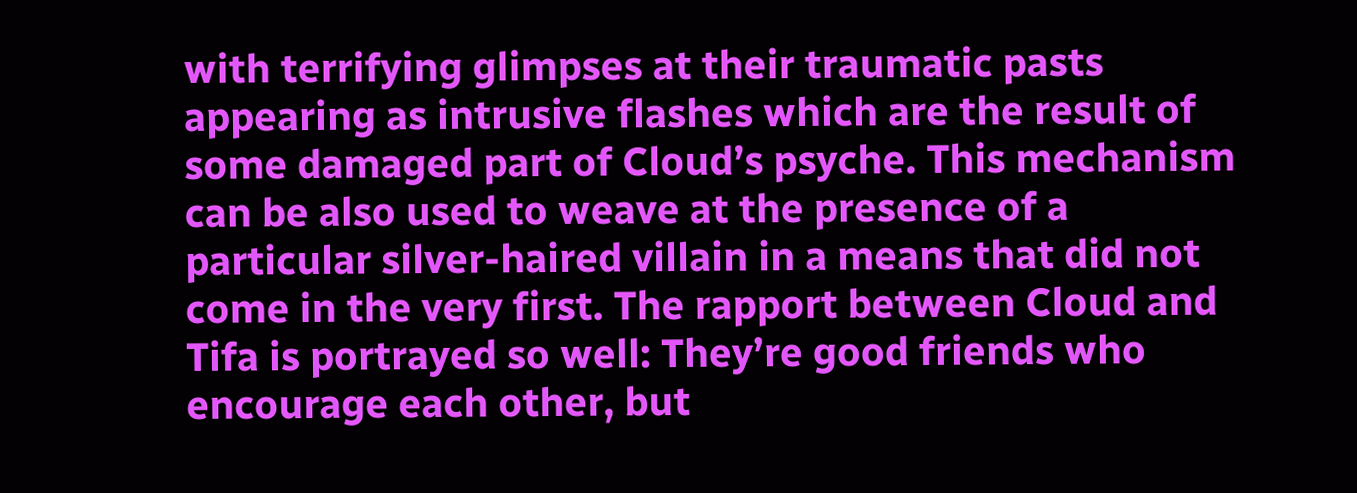with terrifying glimpses at their traumatic pasts appearing as intrusive flashes which are the result of some damaged part of Cloud’s psyche. This mechanism can be also used to weave at the presence of a particular silver-haired villain in a means that did not come in the very first. The rapport between Cloud and Tifa is portrayed so well: They’re good friends who encourage each other, but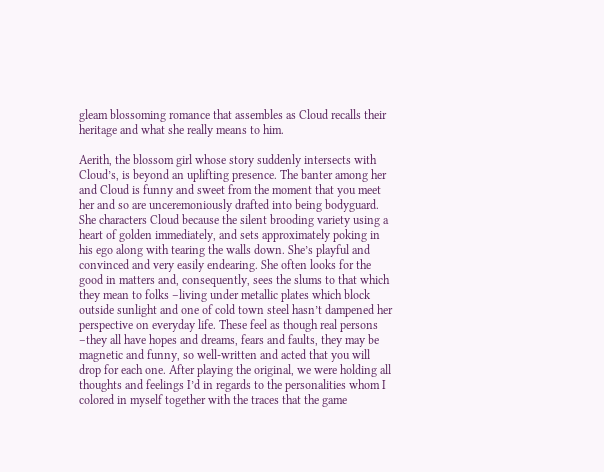gleam blossoming romance that assembles as Cloud recalls their heritage and what she really means to him.

Aerith, the blossom girl whose story suddenly intersects with Cloud’s, is beyond an uplifting presence. The banter among her and Cloud is funny and sweet from the moment that you meet her and so are unceremoniously drafted into being bodyguard. She characters Cloud because the silent brooding variety using a heart of golden immediately, and sets approximately poking in his ego along with tearing the walls down. She’s playful and convinced and very easily endearing. She often looks for the good in matters and, consequently, sees the slums to that which they mean to folks –living under metallic plates which block outside sunlight and one of cold town steel hasn’t dampened her perspective on everyday life. These feel as though real persons –they all have hopes and dreams, fears and faults, they may be magnetic and funny, so well-written and acted that you will drop for each one. After playing the original, we were holding all thoughts and feelings I’d in regards to the personalities whom I colored in myself together with the traces that the game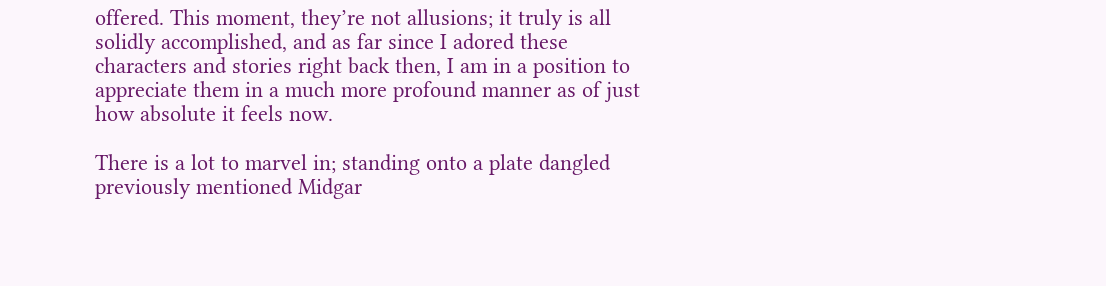offered. This moment, they’re not allusions; it truly is all solidly accomplished, and as far since I adored these characters and stories right back then, I am in a position to appreciate them in a much more profound manner as of just how absolute it feels now.

There is a lot to marvel in; standing onto a plate dangled previously mentioned Midgar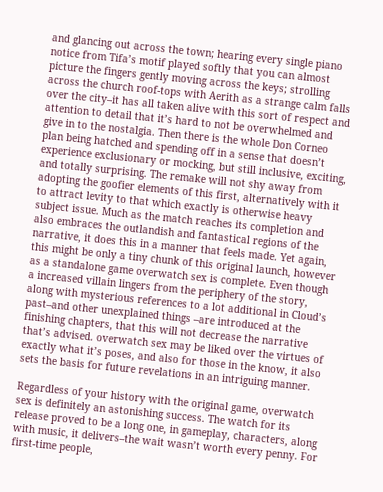and glancing out across the town; hearing every single piano notice from Tifa’s motif played softly that you can almost picture the fingers gently moving across the keys; strolling across the church roof-tops with Aerith as a strange calm falls over the city–it has all taken alive with this sort of respect and attention to detail that it’s hard to not be overwhelmed and give in to the nostalgia. Then there is the whole Don Corneo plan being hatched and spending off in a sense that doesn’t experience exclusionary or mocking, but still inclusive, exciting, and totally surprising. The remake will not shy away from adopting the goofier elements of this first, alternatively with it to attract levity to that which exactly is otherwise heavy subject issue. Much as the match reaches its completion and also embraces the outlandish and fantastical regions of the narrative, it does this in a manner that feels made. Yet again, this might be only a tiny chunk of this original launch, however as a standalone game overwatch sex is complete. Even though a increased villain lingers from the periphery of the story, along with mysterious references to a lot additional in Cloud’s past–and other unexplained things –are introduced at the finishing chapters, that this will not decrease the narrative that’s advised. overwatch sex may be liked over the virtues of exactly what it’s poses, and also for those in the know, it also sets the basis for future revelations in an intriguing manner.

Regardless of your history with the original game, overwatch sex is definitely an astonishing success. The watch for its release proved to be a long one, in gameplay, characters, along with music, it delivers–the wait wasn’t worth every penny. For first-time people,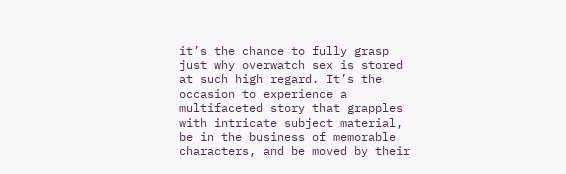it’s the chance to fully grasp just why overwatch sex is stored at such high regard. It’s the occasion to experience a multifaceted story that grapples with intricate subject material, be in the business of memorable characters, and be moved by their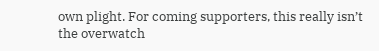own plight. For coming supporters, this really isn’t the overwatch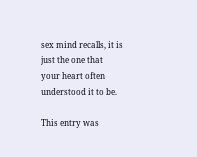sex mind recalls, it is just the one that your heart often understood it to be.

This entry was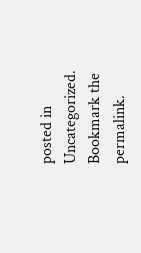posted in Uncategorized. Bookmark the permalink.